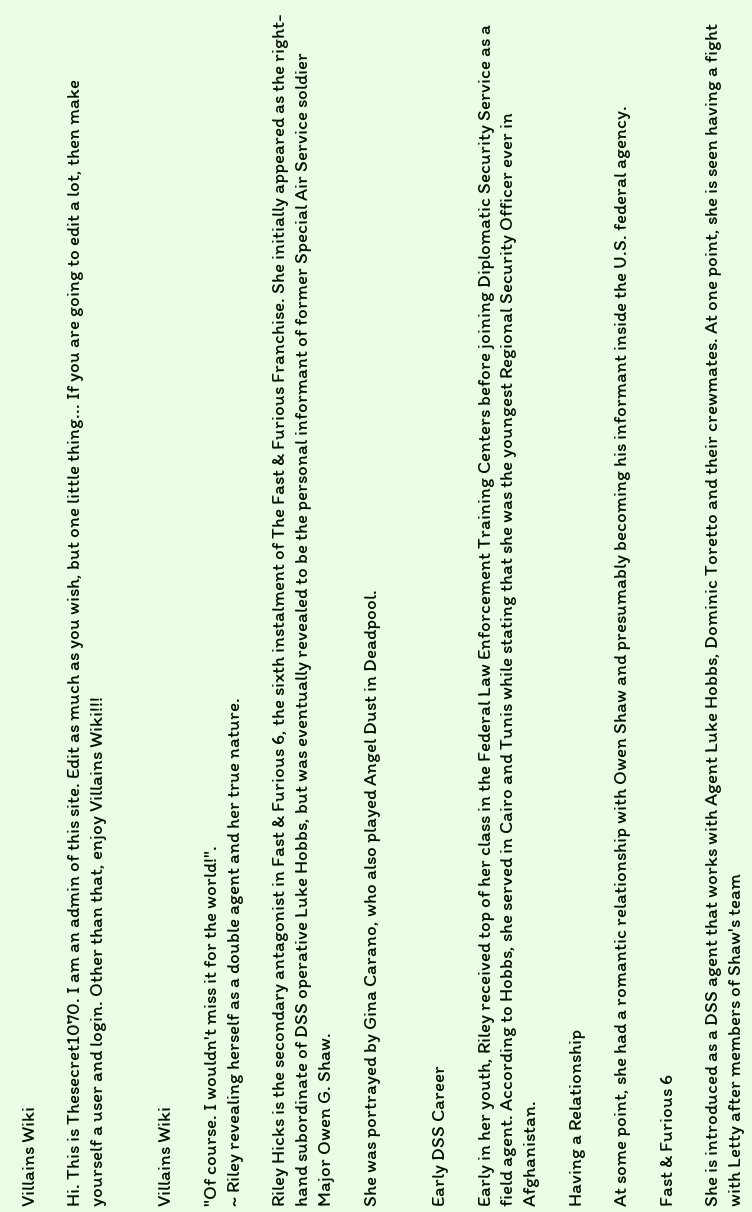Villains Wiki

Hi. This is Thesecret1070. I am an admin of this site. Edit as much as you wish, but one little thing... If you are going to edit a lot, then make yourself a user and login. Other than that, enjoy Villains Wiki!!!


Villains Wiki

"Of course. I wouldn't miss it for the world!".
~ Riley revealing herself as a double agent and her true nature.

Riley Hicks is the secondary antagonist in Fast & Furious 6, the sixth instalment of The Fast & Furious Franchise. She initially appeared as the right-hand subordinate of DSS operative Luke Hobbs, but was eventually revealed to be the personal informant of former Special Air Service soldier Major Owen G. Shaw.

She was portrayed by Gina Carano, who also played Angel Dust in Deadpool.


Early DSS Career

Early in her youth, Riley received top of her class in the Federal Law Enforcement Training Centers before joining Diplomatic Security Service as a field agent. According to Hobbs, she served in Cairo and Tunis while stating that she was the youngest Regional Security Officer ever in Afghanistan.

Having a Relationship

At some point, she had a romantic relationship with Owen Shaw and presumably becoming his informant inside the U.S. federal agency.

Fast & Furious 6

She is introduced as a DSS agent that works with Agent Luke Hobbs, Dominic Toretto and their crewmates. At one point, she is seen having a fight with Letty after members of Shaw's team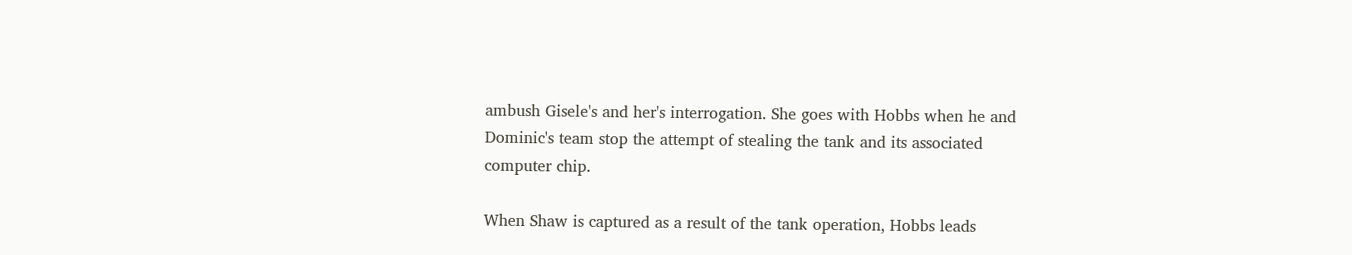ambush Gisele's and her's interrogation. She goes with Hobbs when he and Dominic's team stop the attempt of stealing the tank and its associated computer chip.

When Shaw is captured as a result of the tank operation, Hobbs leads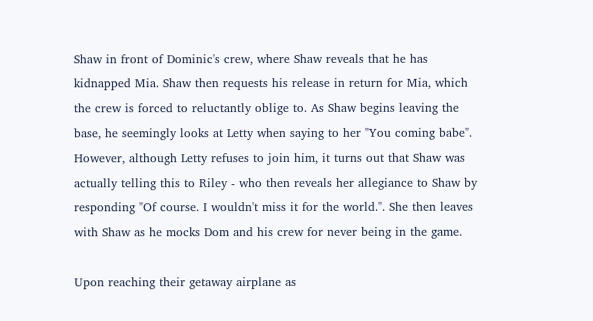Shaw in front of Dominic's crew, where Shaw reveals that he has kidnapped Mia. Shaw then requests his release in return for Mia, which the crew is forced to reluctantly oblige to. As Shaw begins leaving the base, he seemingly looks at Letty when saying to her "You coming babe". However, although Letty refuses to join him, it turns out that Shaw was actually telling this to Riley - who then reveals her allegiance to Shaw by responding "Of course. I wouldn't miss it for the world.". She then leaves with Shaw as he mocks Dom and his crew for never being in the game.

Upon reaching their getaway airplane as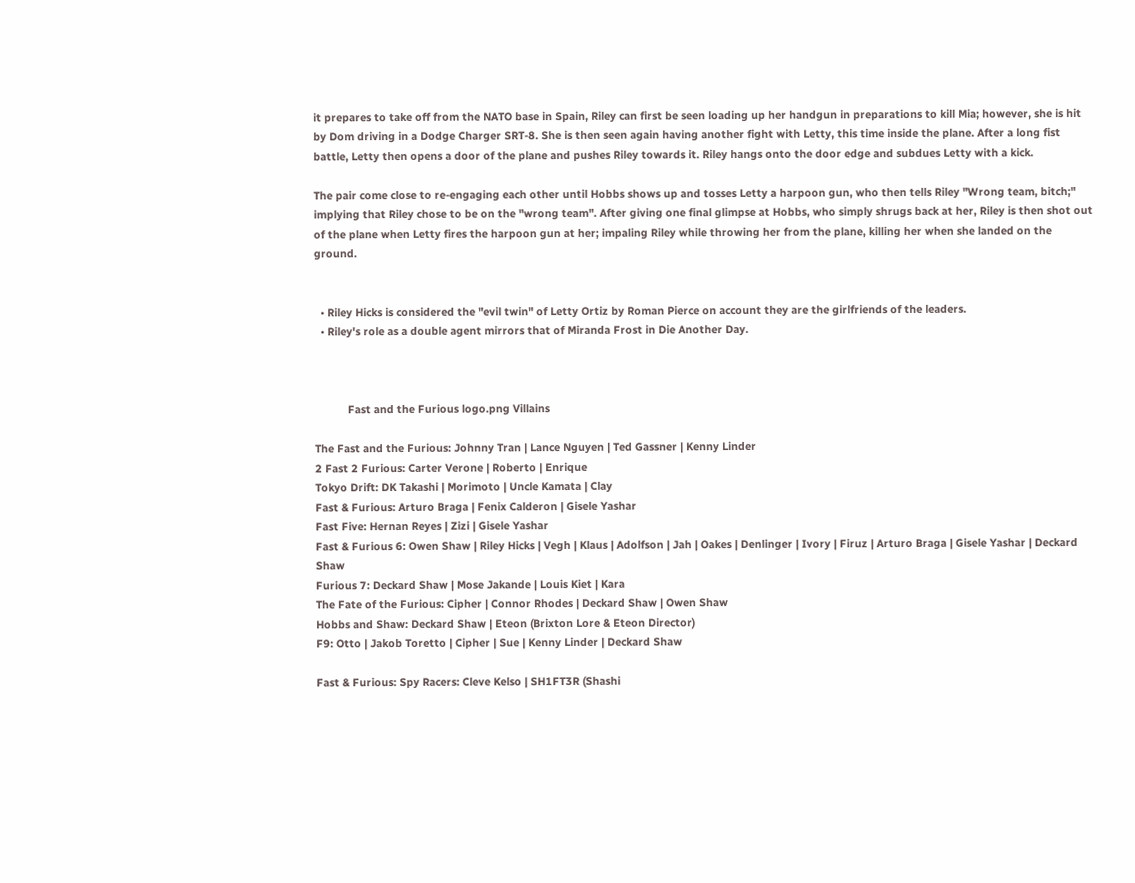it prepares to take off from the NATO base in Spain, Riley can first be seen loading up her handgun in preparations to kill Mia; however, she is hit by Dom driving in a Dodge Charger SRT-8. She is then seen again having another fight with Letty, this time inside the plane. After a long fist battle, Letty then opens a door of the plane and pushes Riley towards it. Riley hangs onto the door edge and subdues Letty with a kick.

The pair come close to re-engaging each other until Hobbs shows up and tosses Letty a harpoon gun, who then tells Riley "Wrong team, bitch;" implying that Riley chose to be on the "wrong team". After giving one final glimpse at Hobbs, who simply shrugs back at her, Riley is then shot out of the plane when Letty fires the harpoon gun at her; impaling Riley while throwing her from the plane, killing her when she landed on the ground.


  • Riley Hicks is considered the "evil twin" of Letty Ortiz by Roman Pierce on account they are the girlfriends of the leaders.
  • Riley's role as a double agent mirrors that of Miranda Frost in Die Another Day.



           Fast and the Furious logo.png Villains

The Fast and the Furious: Johnny Tran | Lance Nguyen | Ted Gassner | Kenny Linder
2 Fast 2 Furious: Carter Verone | Roberto | Enrique
Tokyo Drift: DK Takashi | Morimoto | Uncle Kamata | Clay
Fast & Furious: Arturo Braga | Fenix Calderon | Gisele Yashar
Fast Five: Hernan Reyes | Zizi | Gisele Yashar
Fast & Furious 6: Owen Shaw | Riley Hicks | Vegh | Klaus | Adolfson | Jah | Oakes | Denlinger | Ivory | Firuz | Arturo Braga | Gisele Yashar | Deckard Shaw
Furious 7: Deckard Shaw | Mose Jakande | Louis Kiet | Kara
The Fate of the Furious: Cipher | Connor Rhodes | Deckard Shaw | Owen Shaw
Hobbs and Shaw: Deckard Shaw | Eteon (Brixton Lore & Eteon Director)
F9: Otto | Jakob Toretto | Cipher | Sue | Kenny Linder | Deckard Shaw

Fast & Furious: Spy Racers: Cleve Kelso | SH1FT3R (Shashi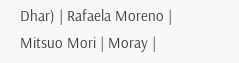Dhar) | Rafaela Moreno | Mitsuo Mori | Moray |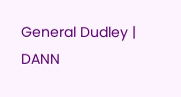General Dudley | DANN